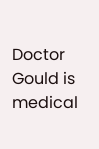Doctor Gould is medical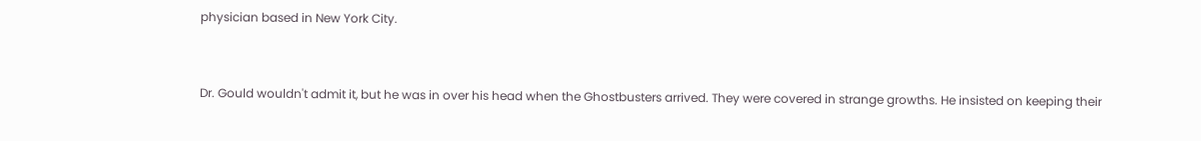physician based in New York City.


Dr. Gould wouldn't admit it, but he was in over his head when the Ghostbusters arrived. They were covered in strange growths. He insisted on keeping their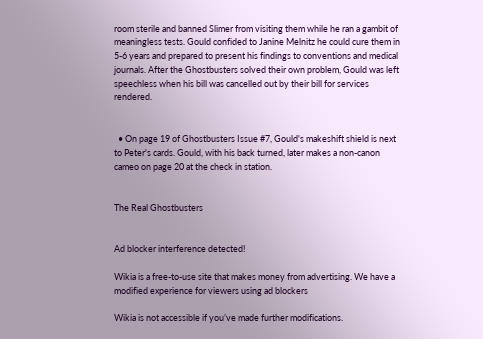room sterile and banned Slimer from visiting them while he ran a gambit of meaningless tests. Gould confided to Janine Melnitz he could cure them in 5-6 years and prepared to present his findings to conventions and medical journals. After the Ghostbusters solved their own problem, Gould was left speechless when his bill was cancelled out by their bill for services rendered.


  • On page 19 of Ghostbusters Issue #7, Gould's makeshift shield is next to Peter's cards. Gould, with his back turned, later makes a non-canon cameo on page 20 at the check in station.


The Real Ghostbusters


Ad blocker interference detected!

Wikia is a free-to-use site that makes money from advertising. We have a modified experience for viewers using ad blockers

Wikia is not accessible if you’ve made further modifications.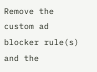Remove the custom ad blocker rule(s) and the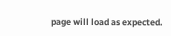page will load as expected.